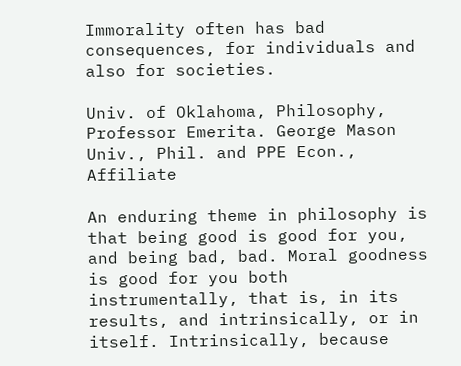Immorality often has bad consequences, for individuals and also for societies.

Univ. of Oklahoma, Philosophy, Professor Emerita. George Mason Univ., Phil. and PPE Econ., Affiliate

An enduring theme in philosophy is that being good is good for you, and being bad, bad. Moral goodness is good for you both instrumentally, that is, in its results, and intrinsically, or in itself. Intrinsically, because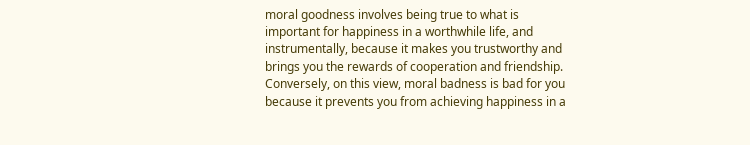moral goodness involves being true to what is important for happiness in a worthwhile life, and instrumentally, because it makes you trustworthy and brings you the rewards of cooperation and friendship. Conversely, on this view, moral badness is bad for you because it prevents you from achieving happiness in a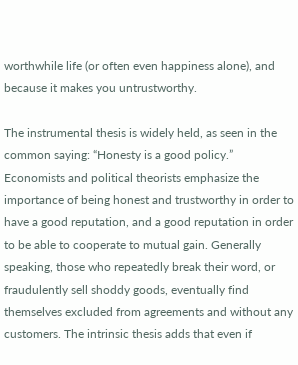worthwhile life (or often even happiness alone), and because it makes you untrustworthy.

The instrumental thesis is widely held, as seen in the common saying: “Honesty is a good policy.” Economists and political theorists emphasize the importance of being honest and trustworthy in order to have a good reputation, and a good reputation in order to be able to cooperate to mutual gain. Generally speaking, those who repeatedly break their word, or fraudulently sell shoddy goods, eventually find themselves excluded from agreements and without any customers. The intrinsic thesis adds that even if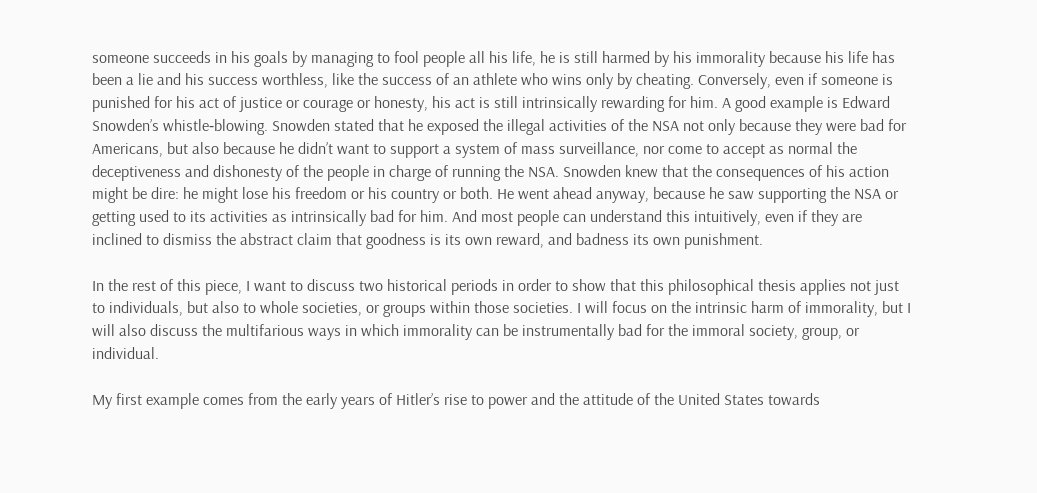someone succeeds in his goals by managing to fool people all his life, he is still harmed by his immorality because his life has been a lie and his success worthless, like the success of an athlete who wins only by cheating. Conversely, even if someone is punished for his act of justice or courage or honesty, his act is still intrinsically rewarding for him. A good example is Edward Snowden’s whistle‐blowing. Snowden stated that he exposed the illegal activities of the NSA not only because they were bad for Americans, but also because he didn’t want to support a system of mass surveillance, nor come to accept as normal the deceptiveness and dishonesty of the people in charge of running the NSA. Snowden knew that the consequences of his action might be dire: he might lose his freedom or his country or both. He went ahead anyway, because he saw supporting the NSA or getting used to its activities as intrinsically bad for him. And most people can understand this intuitively, even if they are inclined to dismiss the abstract claim that goodness is its own reward, and badness its own punishment.

In the rest of this piece, I want to discuss two historical periods in order to show that this philosophical thesis applies not just to individuals, but also to whole societies, or groups within those societies. I will focus on the intrinsic harm of immorality, but I will also discuss the multifarious ways in which immorality can be instrumentally bad for the immoral society, group, or individual.

My first example comes from the early years of Hitler’s rise to power and the attitude of the United States towards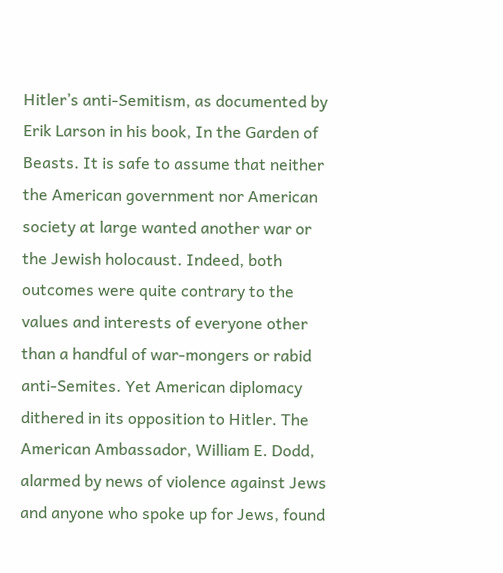Hitler’s anti‐Semitism, as documented by Erik Larson in his book, In the Garden of Beasts. It is safe to assume that neither the American government nor American society at large wanted another war or the Jewish holocaust. Indeed, both outcomes were quite contrary to the values and interests of everyone other than a handful of war‐mongers or rabid anti‐Semites. Yet American diplomacy dithered in its opposition to Hitler. The American Ambassador, William E. Dodd, alarmed by news of violence against Jews and anyone who spoke up for Jews, found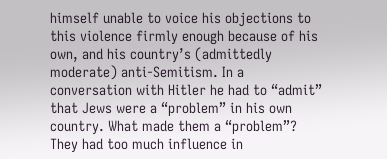himself unable to voice his objections to this violence firmly enough because of his own, and his country’s (admittedly moderate) anti‐Semitism. In a conversation with Hitler he had to “admit” that Jews were a “problem” in his own country. What made them a “problem”? They had too much influence in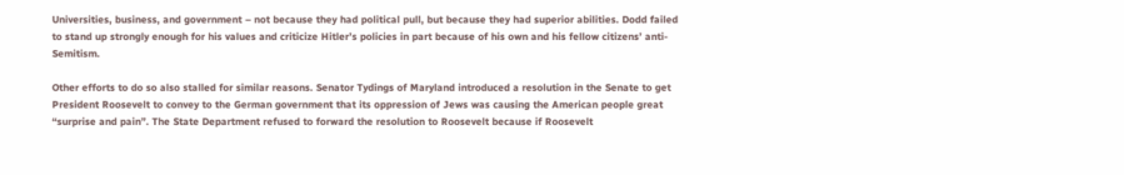Universities, business, and government – not because they had political pull, but because they had superior abilities. Dodd failed to stand up strongly enough for his values and criticize Hitler’s policies in part because of his own and his fellow citizens’ anti‐Semitism.

Other efforts to do so also stalled for similar reasons. Senator Tydings of Maryland introduced a resolution in the Senate to get President Roosevelt to convey to the German government that its oppression of Jews was causing the American people great “surprise and pain”. The State Department refused to forward the resolution to Roosevelt because if Roosevelt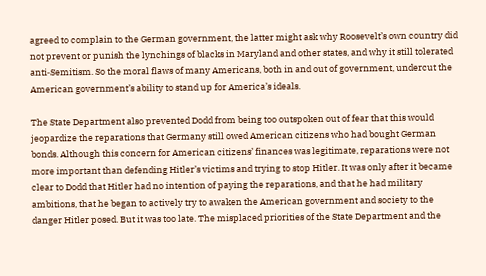agreed to complain to the German government, the latter might ask why Roosevelt’s own country did not prevent or punish the lynchings of blacks in Maryland and other states, and why it still tolerated anti‐Semitism. So the moral flaws of many Americans, both in and out of government, undercut the American government’s ability to stand up for America’s ideals.

The State Department also prevented Dodd from being too outspoken out of fear that this would jeopardize the reparations that Germany still owed American citizens who had bought German bonds. Although this concern for American citizens’ finances was legitimate, reparations were not more important than defending Hitler’s victims and trying to stop Hitler. It was only after it became clear to Dodd that Hitler had no intention of paying the reparations, and that he had military ambitions, that he began to actively try to awaken the American government and society to the danger Hitler posed. But it was too late. The misplaced priorities of the State Department and the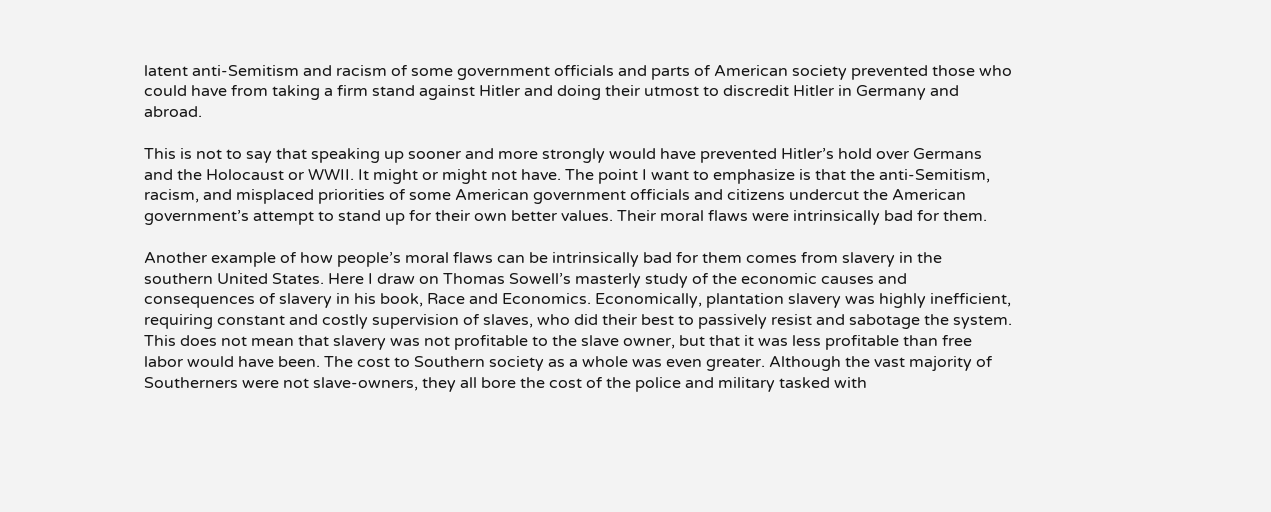latent anti‐Semitism and racism of some government officials and parts of American society prevented those who could have from taking a firm stand against Hitler and doing their utmost to discredit Hitler in Germany and abroad.

This is not to say that speaking up sooner and more strongly would have prevented Hitler’s hold over Germans and the Holocaust or WWII. It might or might not have. The point I want to emphasize is that the anti‐Semitism, racism, and misplaced priorities of some American government officials and citizens undercut the American government’s attempt to stand up for their own better values. Their moral flaws were intrinsically bad for them.

Another example of how people’s moral flaws can be intrinsically bad for them comes from slavery in the southern United States. Here I draw on Thomas Sowell’s masterly study of the economic causes and consequences of slavery in his book, Race and Economics. Economically, plantation slavery was highly inefficient, requiring constant and costly supervision of slaves, who did their best to passively resist and sabotage the system. This does not mean that slavery was not profitable to the slave owner, but that it was less profitable than free labor would have been. The cost to Southern society as a whole was even greater. Although the vast majority of Southerners were not slave‐owners, they all bore the cost of the police and military tasked with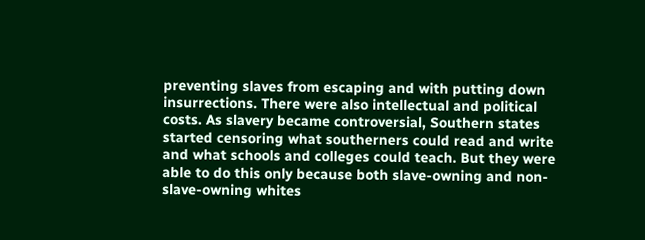preventing slaves from escaping and with putting down insurrections. There were also intellectual and political costs. As slavery became controversial, Southern states started censoring what southerners could read and write and what schools and colleges could teach. But they were able to do this only because both slave‐owning and non‐slave‐owning whites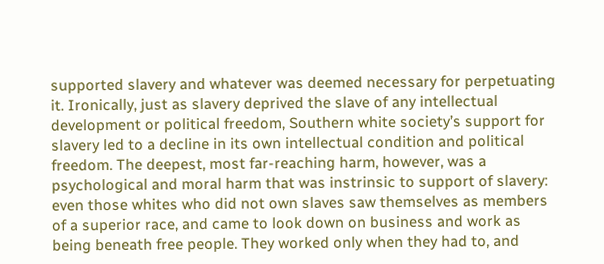supported slavery and whatever was deemed necessary for perpetuating it. Ironically, just as slavery deprived the slave of any intellectual development or political freedom, Southern white society’s support for slavery led to a decline in its own intellectual condition and political freedom. The deepest, most far‐reaching harm, however, was a psychological and moral harm that was instrinsic to support of slavery: even those whites who did not own slaves saw themselves as members of a superior race, and came to look down on business and work as being beneath free people. They worked only when they had to, and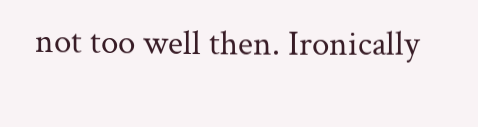not too well then. Ironically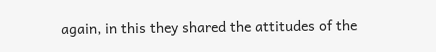again, in this they shared the attitudes of the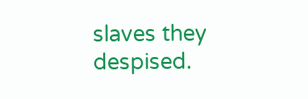slaves they despised.